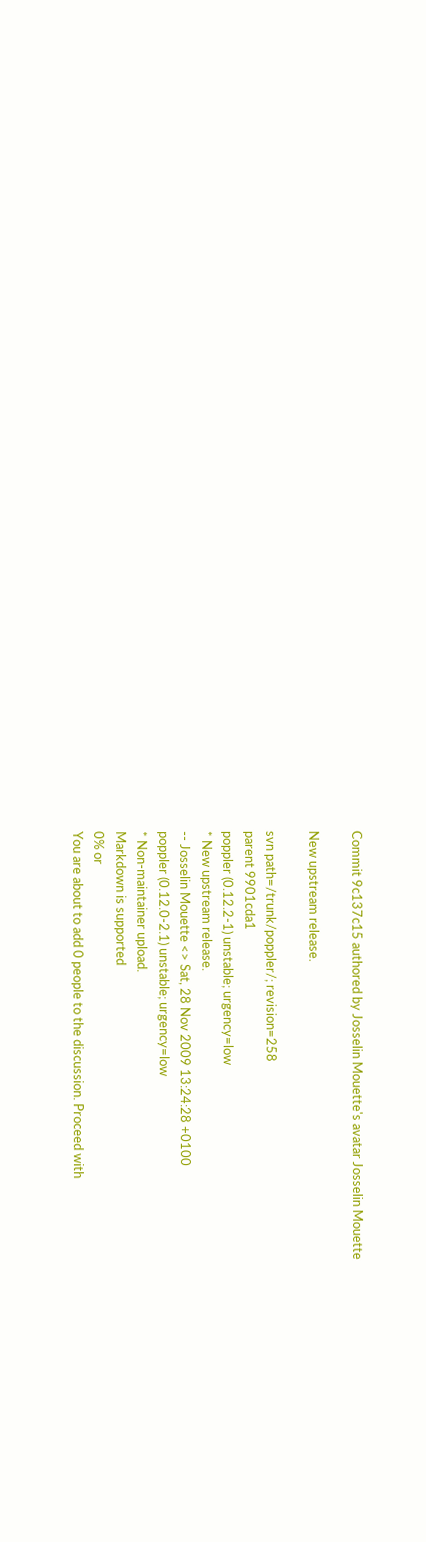Commit 9c137c15 authored by Josselin Mouette's avatar Josselin Mouette

New upstream release.

svn path=/trunk/poppler/; revision=258
parent 9901cda1
poppler (0.12.2-1) unstable; urgency=low
* New upstream release.
-- Josselin Mouette <> Sat, 28 Nov 2009 13:24:28 +0100
poppler (0.12.0-2.1) unstable; urgency=low
* Non-maintainer upload.
Markdown is supported
0% or
You are about to add 0 people to the discussion. Proceed with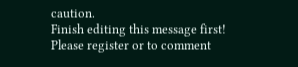caution.
Finish editing this message first!
Please register or to comment